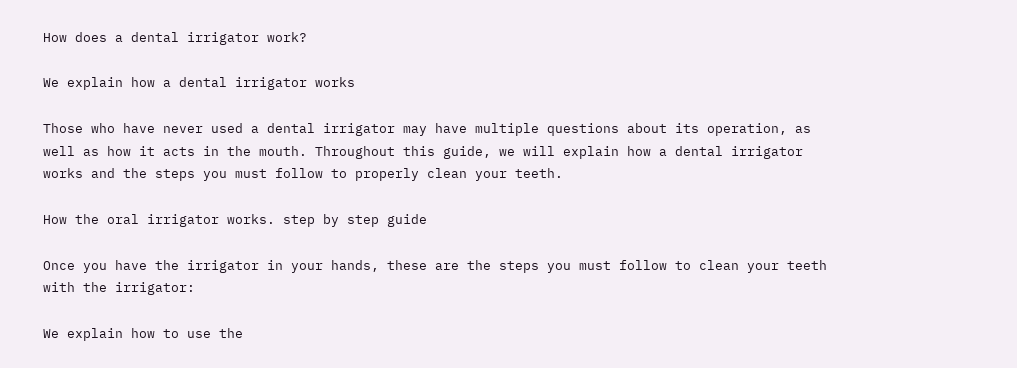How does a dental irrigator work?

We explain how a dental irrigator works

Those who have never used a dental irrigator may have multiple questions about its operation, as well as how it acts in the mouth. Throughout this guide, we will explain how a dental irrigator works and the steps you must follow to properly clean your teeth.

How the oral irrigator works. step by step guide

Once you have the irrigator in your hands, these are the steps you must follow to clean your teeth with the irrigator:

We explain how to use the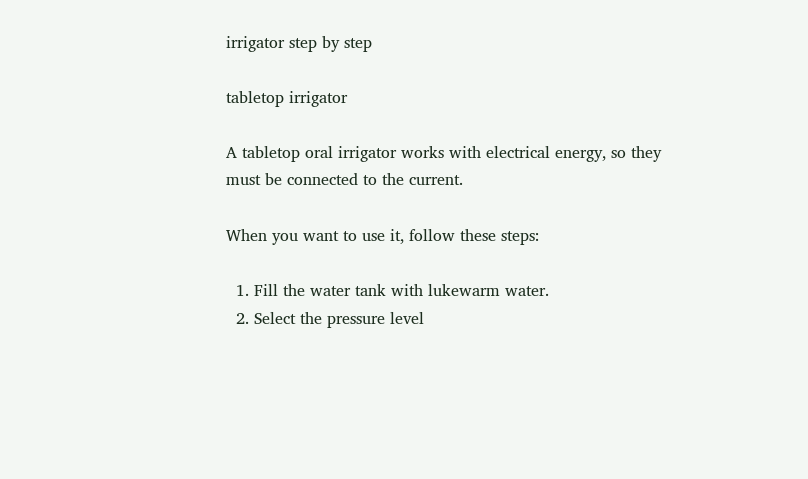irrigator step by step

tabletop irrigator

A tabletop oral irrigator works with electrical energy, so they must be connected to the current.

When you want to use it, follow these steps:

  1. Fill the water tank with lukewarm water.
  2. Select the pressure level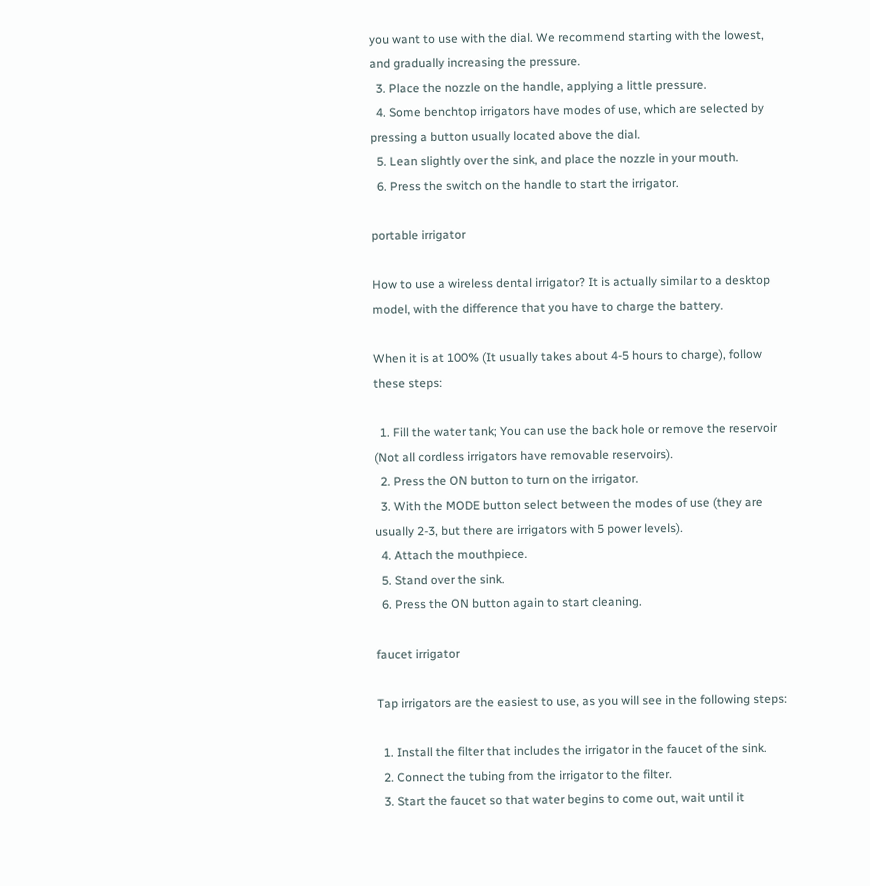you want to use with the dial. We recommend starting with the lowest, and gradually increasing the pressure.
  3. Place the nozzle on the handle, applying a little pressure.
  4. Some benchtop irrigators have modes of use, which are selected by pressing a button usually located above the dial.
  5. Lean slightly over the sink, and place the nozzle in your mouth.
  6. Press the switch on the handle to start the irrigator.

portable irrigator

How to use a wireless dental irrigator? It is actually similar to a desktop model, with the difference that you have to charge the battery.

When it is at 100% (It usually takes about 4-5 hours to charge), follow these steps:

  1. Fill the water tank; You can use the back hole or remove the reservoir (Not all cordless irrigators have removable reservoirs).
  2. Press the ON button to turn on the irrigator.
  3. With the MODE button select between the modes of use (they are usually 2-3, but there are irrigators with 5 power levels).
  4. Attach the mouthpiece.
  5. Stand over the sink.
  6. Press the ON button again to start cleaning.

faucet irrigator

Tap irrigators are the easiest to use, as you will see in the following steps:

  1. Install the filter that includes the irrigator in the faucet of the sink.
  2. Connect the tubing from the irrigator to the filter.
  3. Start the faucet so that water begins to come out, wait until it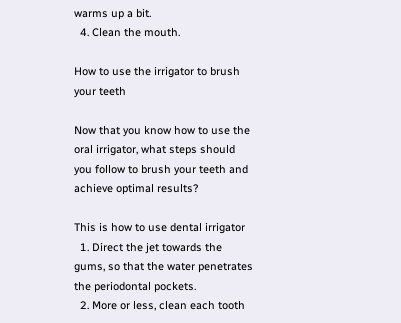warms up a bit.
  4. Clean the mouth.

How to use the irrigator to brush your teeth

Now that you know how to use the oral irrigator, what steps should you follow to brush your teeth and achieve optimal results?

This is how to use dental irrigator
  1. Direct the jet towards the gums, so that the water penetrates the periodontal pockets.
  2. More or less, clean each tooth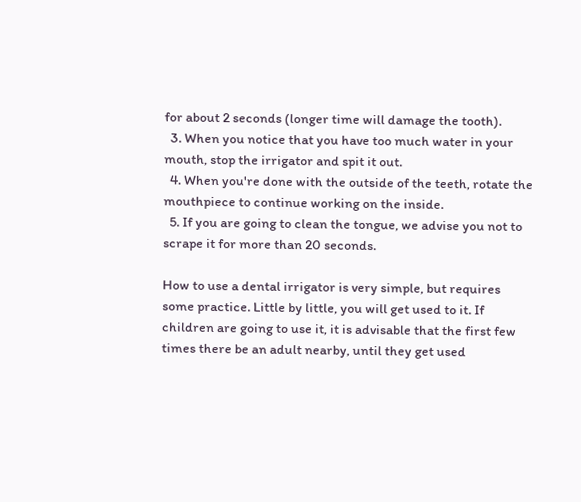for about 2 seconds (longer time will damage the tooth).
  3. When you notice that you have too much water in your mouth, stop the irrigator and spit it out.
  4. When you're done with the outside of the teeth, rotate the mouthpiece to continue working on the inside.
  5. If you are going to clean the tongue, we advise you not to scrape it for more than 20 seconds.

How to use a dental irrigator is very simple, but requires some practice. Little by little, you will get used to it. If children are going to use it, it is advisable that the first few times there be an adult nearby, until they get used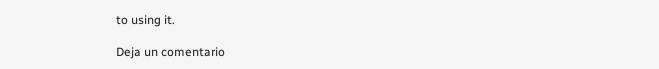to using it.

Deja un comentario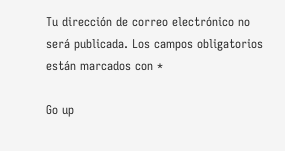Tu dirección de correo electrónico no será publicada. Los campos obligatorios están marcados con *

Go up